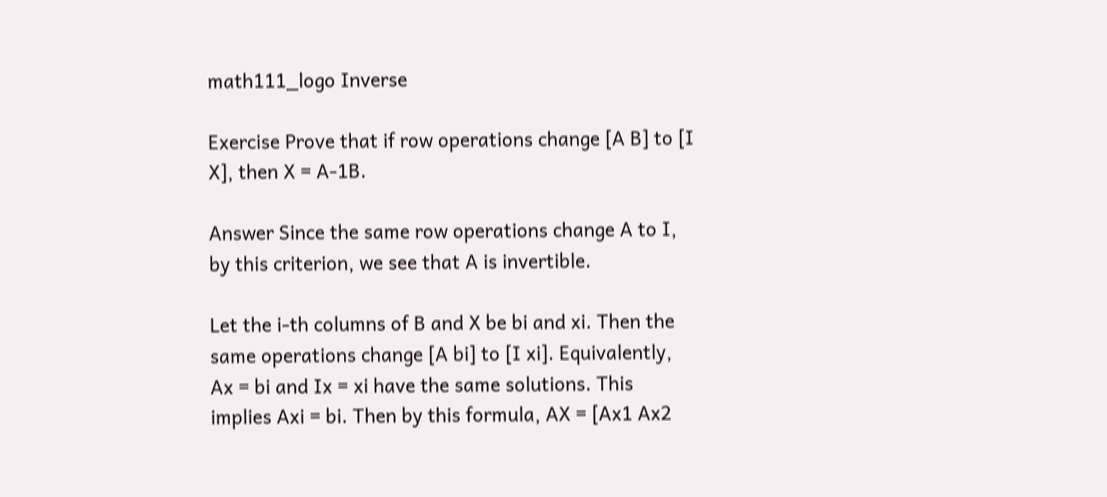math111_logo Inverse

Exercise Prove that if row operations change [A B] to [I X], then X = A-1B.

Answer Since the same row operations change A to I, by this criterion, we see that A is invertible.

Let the i-th columns of B and X be bi and xi. Then the same operations change [A bi] to [I xi]. Equivalently, Ax = bi and Ix = xi have the same solutions. This implies Axi = bi. Then by this formula, AX = [Ax1 Ax2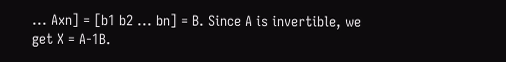... Axn] = [b1 b2 ... bn] = B. Since A is invertible, we get X = A-1B.